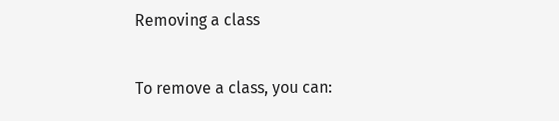Removing a class

To remove a class, you can: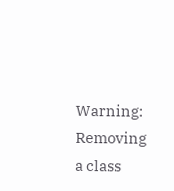Warning: Removing a class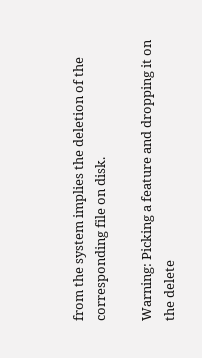from the system implies the deletion of the corresponding file on disk.

Warning: Picking a feature and dropping it on the delete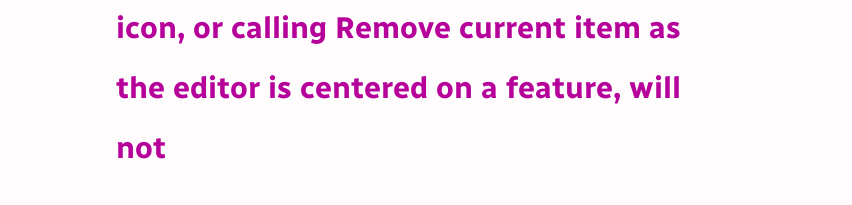icon, or calling Remove current item as the editor is centered on a feature, will not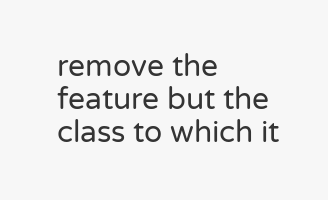remove the feature but the class to which it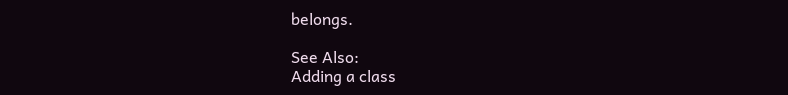belongs.

See Also:
Adding a class